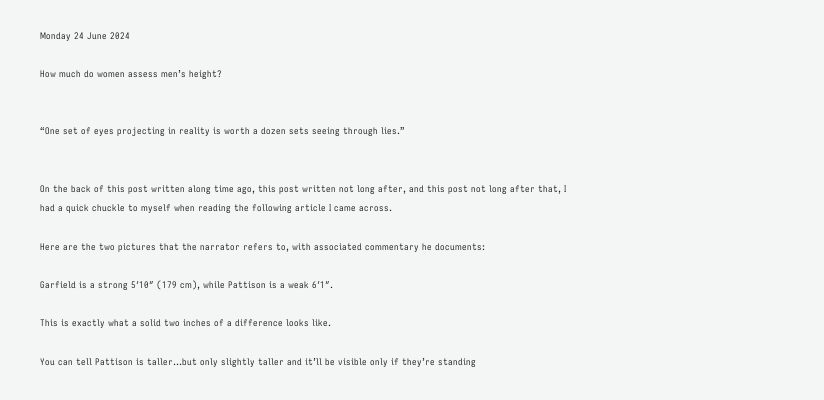Monday 24 June 2024

How much do women assess men’s height?


“One set of eyes projecting in reality is worth a dozen sets seeing through lies.”


On the back of this post written along time ago, this post written not long after, and this post not long after that, I had a quick chuckle to myself when reading the following article I came across.

Here are the two pictures that the narrator refers to, with associated commentary he documents:

Garfield is a strong 5′10″ (179 cm), while Pattison is a weak 6′1″.

This is exactly what a solid two inches of a difference looks like.

You can tell Pattison is taller…but only slightly taller and it’ll be visible only if they’re standing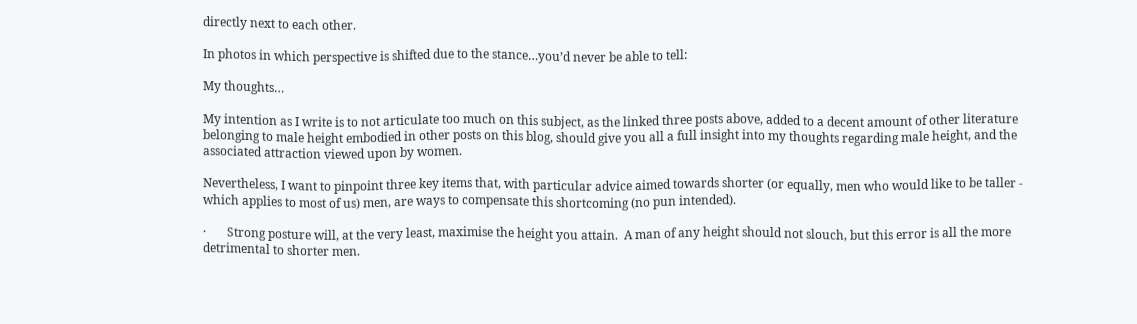directly next to each other.

In photos in which perspective is shifted due to the stance…you’d never be able to tell:

My thoughts…

My intention as I write is to not articulate too much on this subject, as the linked three posts above, added to a decent amount of other literature belonging to male height embodied in other posts on this blog, should give you all a full insight into my thoughts regarding male height, and the associated attraction viewed upon by women.

Nevertheless, I want to pinpoint three key items that, with particular advice aimed towards shorter (or equally, men who would like to be taller - which applies to most of us) men, are ways to compensate this shortcoming (no pun intended).

·       Strong posture will, at the very least, maximise the height you attain.  A man of any height should not slouch, but this error is all the more detrimental to shorter men.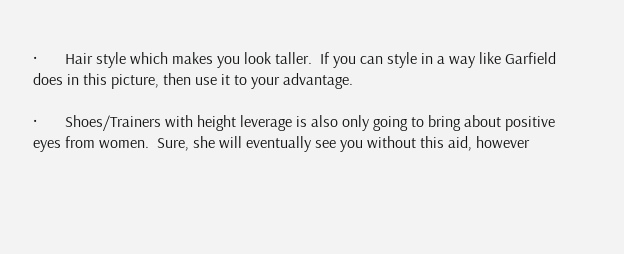·       Hair style which makes you look taller.  If you can style in a way like Garfield does in this picture, then use it to your advantage.

·       Shoes/Trainers with height leverage is also only going to bring about positive eyes from women.  Sure, she will eventually see you without this aid, however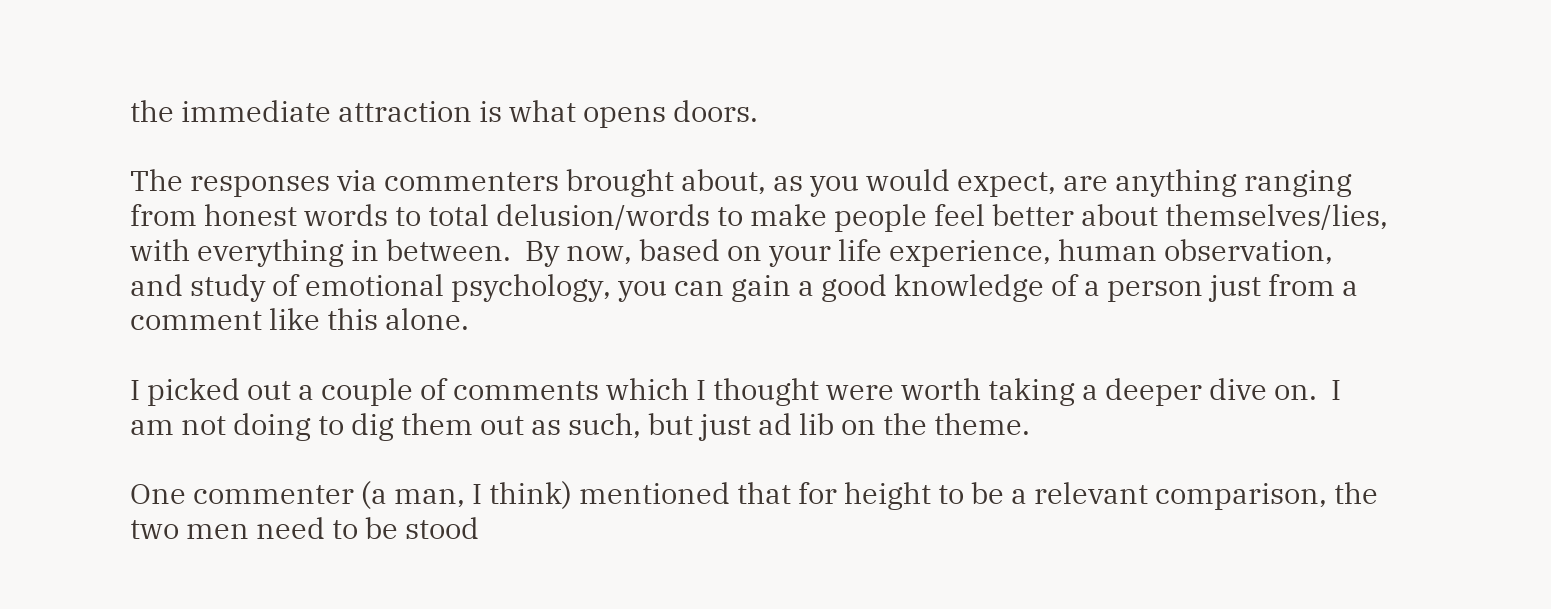the immediate attraction is what opens doors.

The responses via commenters brought about, as you would expect, are anything ranging from honest words to total delusion/words to make people feel better about themselves/lies, with everything in between.  By now, based on your life experience, human observation, and study of emotional psychology, you can gain a good knowledge of a person just from a comment like this alone.

I picked out a couple of comments which I thought were worth taking a deeper dive on.  I am not doing to dig them out as such, but just ad lib on the theme.

One commenter (a man, I think) mentioned that for height to be a relevant comparison, the two men need to be stood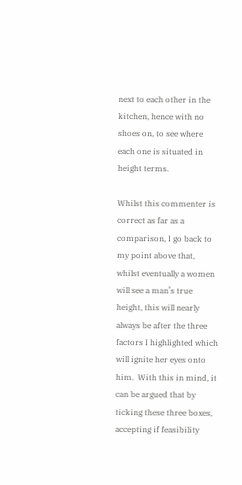next to each other in the kitchen, hence with no shoes on, to see where each one is situated in height terms.

Whilst this commenter is correct as far as a comparison, I go back to my point above that, whilst eventually a women will see a man’s true height, this will nearly always be after the three factors I highlighted which will ignite her eyes onto him.  With this in mind, it can be argued that by ticking these three boxes, accepting if feasibility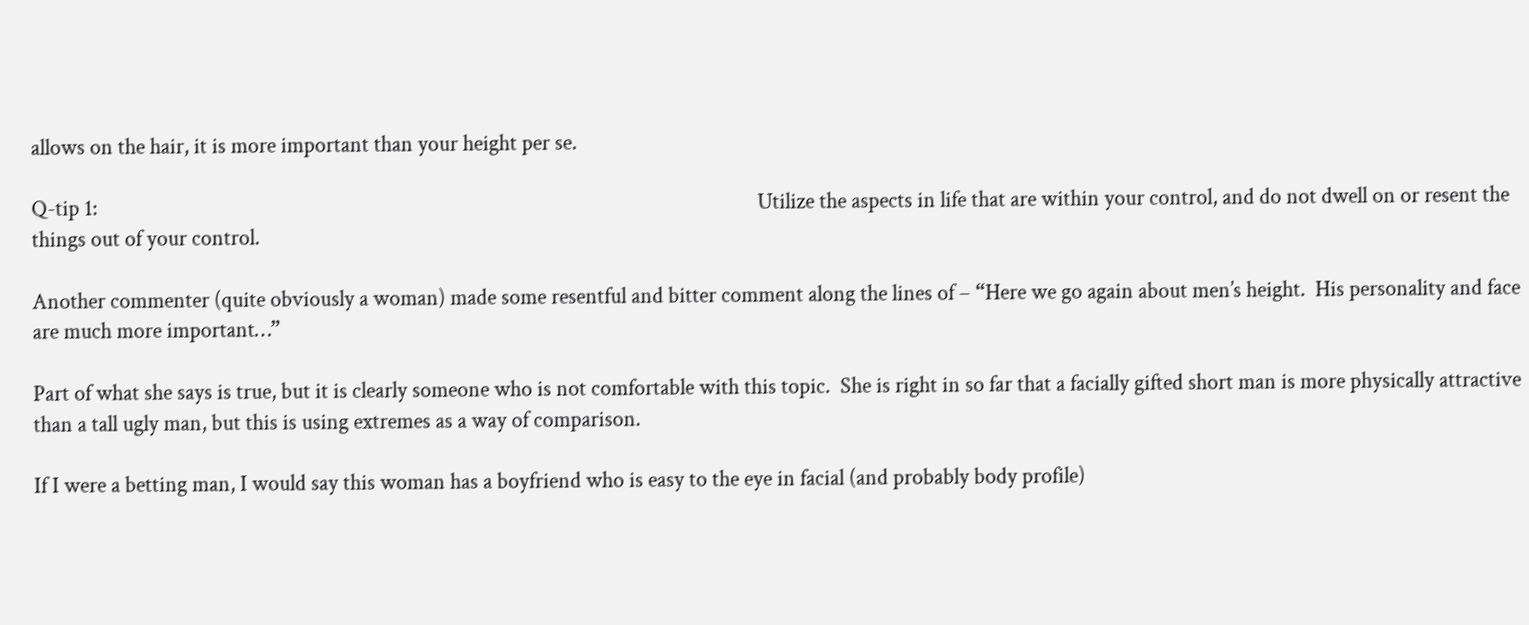allows on the hair, it is more important than your height per se.

Q-tip 1:                                                                                                                                    Utilize the aspects in life that are within your control, and do not dwell on or resent the things out of your control.

Another commenter (quite obviously a woman) made some resentful and bitter comment along the lines of – “Here we go again about men’s height.  His personality and face are much more important…”

Part of what she says is true, but it is clearly someone who is not comfortable with this topic.  She is right in so far that a facially gifted short man is more physically attractive than a tall ugly man, but this is using extremes as a way of comparison.

If I were a betting man, I would say this woman has a boyfriend who is easy to the eye in facial (and probably body profile)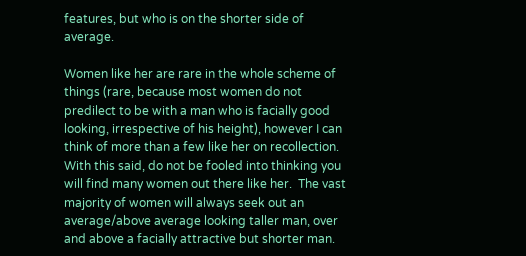features, but who is on the shorter side of average.

Women like her are rare in the whole scheme of things (rare, because most women do not predilect to be with a man who is facially good looking, irrespective of his height), however I can think of more than a few like her on recollection.  With this said, do not be fooled into thinking you will find many women out there like her.  The vast majority of women will always seek out an average/above average looking taller man, over and above a facially attractive but shorter man.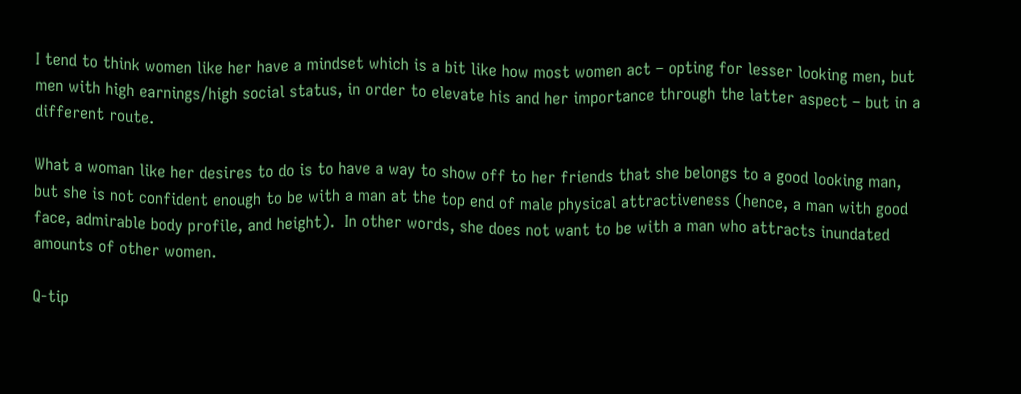I tend to think women like her have a mindset which is a bit like how most women act – opting for lesser looking men, but men with high earnings/high social status, in order to elevate his and her importance through the latter aspect – but in a different route.

What a woman like her desires to do is to have a way to show off to her friends that she belongs to a good looking man, but she is not confident enough to be with a man at the top end of male physical attractiveness (hence, a man with good face, admirable body profile, and height).  In other words, she does not want to be with a man who attracts inundated amounts of other women.

Q-tip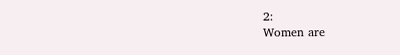2:                                                                                                                              Women are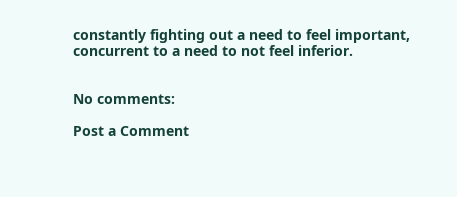constantly fighting out a need to feel important, concurrent to a need to not feel inferior.


No comments:

Post a Comment